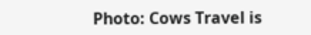Photo: Cows Travel is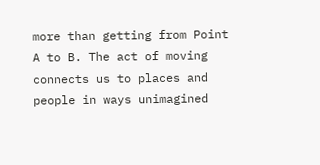more than getting from Point A to B. The act of moving connects us to places and people in ways unimagined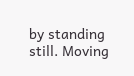by standing still. Moving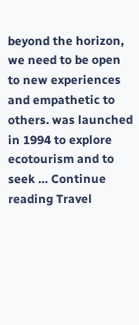beyond the horizon, we need to be open to new experiences and empathetic to others. was launched in 1994 to explore ecotourism and to seek … Continue reading Travel